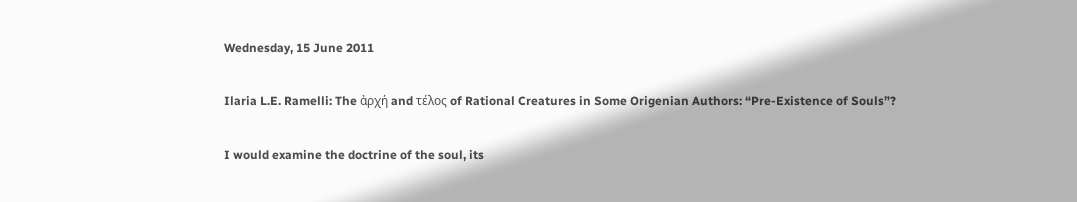Wednesday, 15 June 2011

Ilaria L.E. Ramelli: The ἀρχή and τέλος of Rational Creatures in Some Origenian Authors: “Pre-Existence of Souls”?

I would examine the doctrine of the soul, its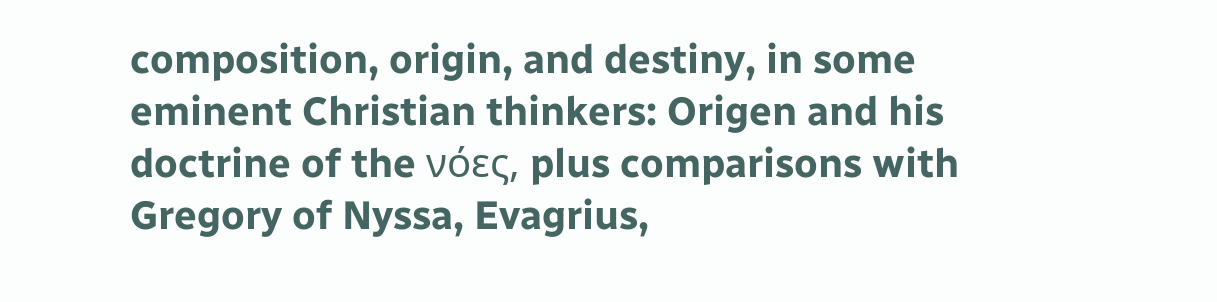composition, origin, and destiny, in some eminent Christian thinkers: Origen and his doctrine of the νόες, plus comparisons with Gregory of Nyssa, Evagrius,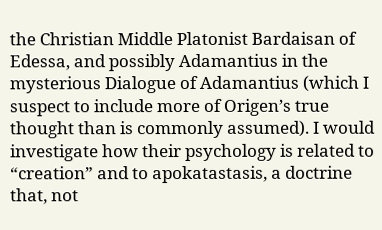the Christian Middle Platonist Bardaisan of Edessa, and possibly Adamantius in the mysterious Dialogue of Adamantius (which I suspect to include more of Origen’s true thought than is commonly assumed). I would investigate how their psychology is related to “creation” and to apokatastasis, a doctrine that, not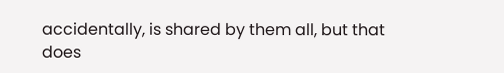accidentally, is shared by them all, but that does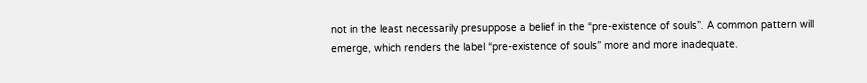not in the least necessarily presuppose a belief in the “pre-existence of souls”. A common pattern will emerge, which renders the label “pre-existence of souls” more and more inadequate.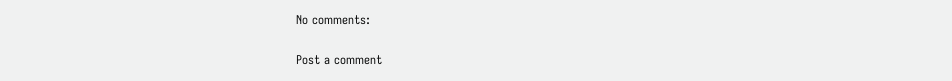No comments:

Post a comment